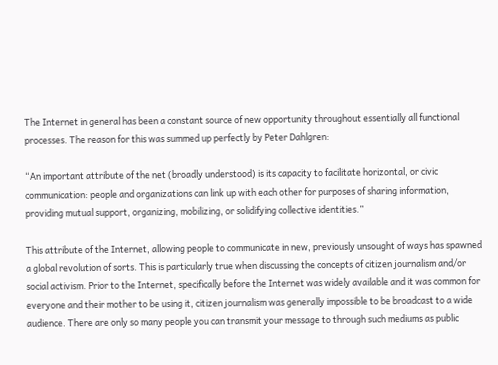The Internet in general has been a constant source of new opportunity throughout essentially all functional processes. The reason for this was summed up perfectly by Peter Dahlgren:

“An important attribute of the net (broadly understood) is its capacity to facilitate horizontal, or civic communication: people and organizations can link up with each other for purposes of sharing information, providing mutual support, organizing, mobilizing, or solidifying collective identities.”

This attribute of the Internet, allowing people to communicate in new, previously unsought of ways has spawned a global revolution of sorts. This is particularly true when discussing the concepts of citizen journalism and/or social activism. Prior to the Internet, specifically before the Internet was widely available and it was common for everyone and their mother to be using it, citizen journalism was generally impossible to be broadcast to a wide audience. There are only so many people you can transmit your message to through such mediums as public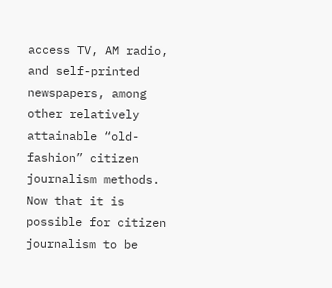access TV, AM radio, and self-printed newspapers, among other relatively attainable “old-fashion” citizen journalism methods. Now that it is possible for citizen journalism to be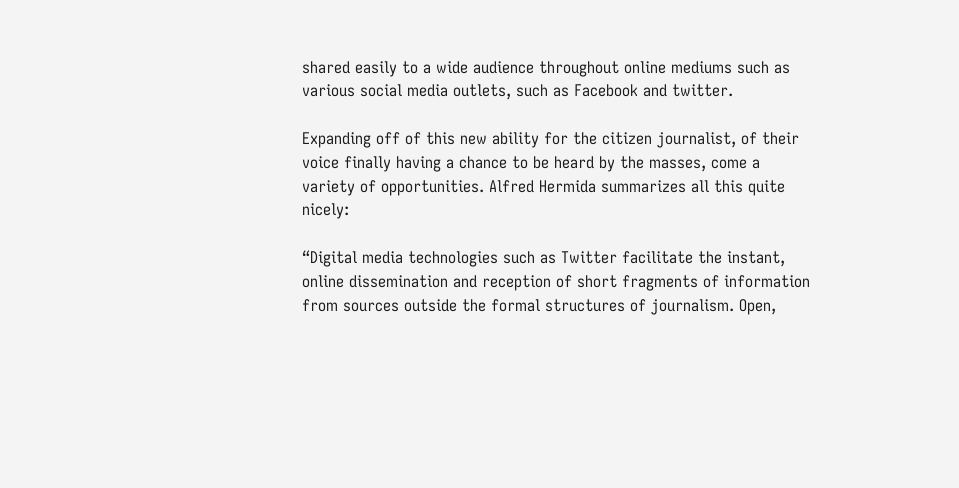shared easily to a wide audience throughout online mediums such as various social media outlets, such as Facebook and twitter.

Expanding off of this new ability for the citizen journalist, of their voice finally having a chance to be heard by the masses, come a variety of opportunities. Alfred Hermida summarizes all this quite nicely:

“Digital media technologies such as Twitter facilitate the instant, online dissemination and reception of short fragments of information from sources outside the formal structures of journalism. Open,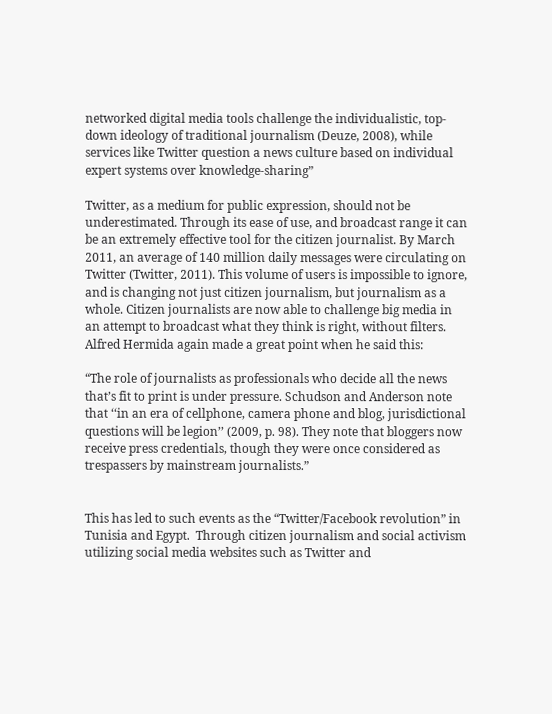networked digital media tools challenge the individualistic, top-down ideology of traditional journalism (Deuze, 2008), while services like Twitter question a news culture based on individual expert systems over knowledge-sharing”

Twitter, as a medium for public expression, should not be underestimated. Through its ease of use, and broadcast range it can be an extremely effective tool for the citizen journalist. By March 2011, an average of 140 million daily messages were circulating on Twitter (Twitter, 2011). This volume of users is impossible to ignore, and is changing not just citizen journalism, but journalism as a whole. Citizen journalists are now able to challenge big media in an attempt to broadcast what they think is right, without filters. Alfred Hermida again made a great point when he said this:

“The role of journalists as professionals who decide all the news that’s fit to print is under pressure. Schudson and Anderson note that ‘‘in an era of cellphone, camera phone and blog, jurisdictional questions will be legion’’ (2009, p. 98). They note that bloggers now receive press credentials, though they were once considered as trespassers by mainstream journalists.”


This has led to such events as the “Twitter/Facebook revolution” in Tunisia and Egypt.  Through citizen journalism and social activism utilizing social media websites such as Twitter and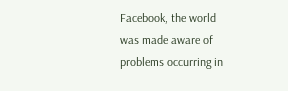Facebook, the world was made aware of problems occurring in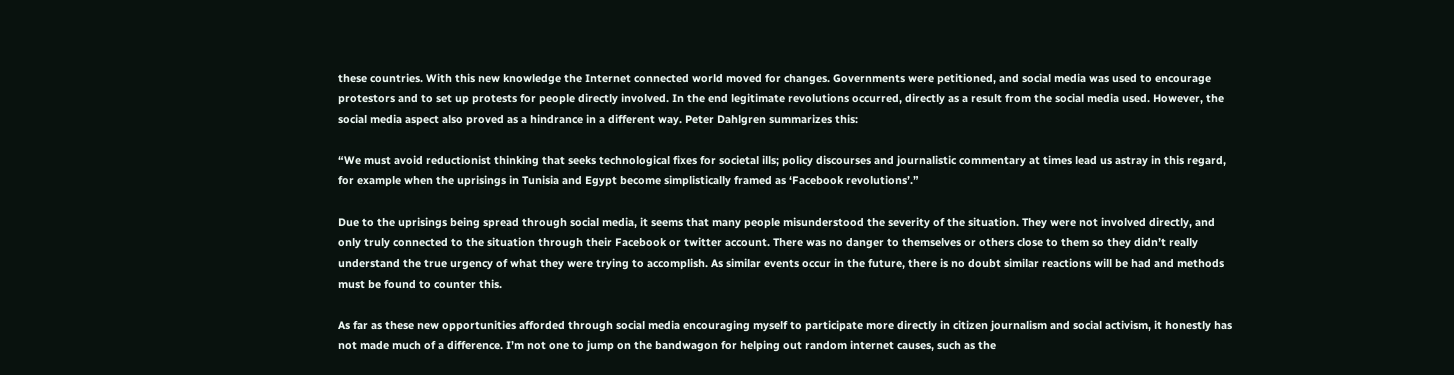these countries. With this new knowledge the Internet connected world moved for changes. Governments were petitioned, and social media was used to encourage protestors and to set up protests for people directly involved. In the end legitimate revolutions occurred, directly as a result from the social media used. However, the social media aspect also proved as a hindrance in a different way. Peter Dahlgren summarizes this:

“We must avoid reductionist thinking that seeks technological fixes for societal ills; policy discourses and journalistic commentary at times lead us astray in this regard, for example when the uprisings in Tunisia and Egypt become simplistically framed as ‘Facebook revolutions’.”

Due to the uprisings being spread through social media, it seems that many people misunderstood the severity of the situation. They were not involved directly, and only truly connected to the situation through their Facebook or twitter account. There was no danger to themselves or others close to them so they didn’t really understand the true urgency of what they were trying to accomplish. As similar events occur in the future, there is no doubt similar reactions will be had and methods must be found to counter this.

As far as these new opportunities afforded through social media encouraging myself to participate more directly in citizen journalism and social activism, it honestly has not made much of a difference. I’m not one to jump on the bandwagon for helping out random internet causes, such as the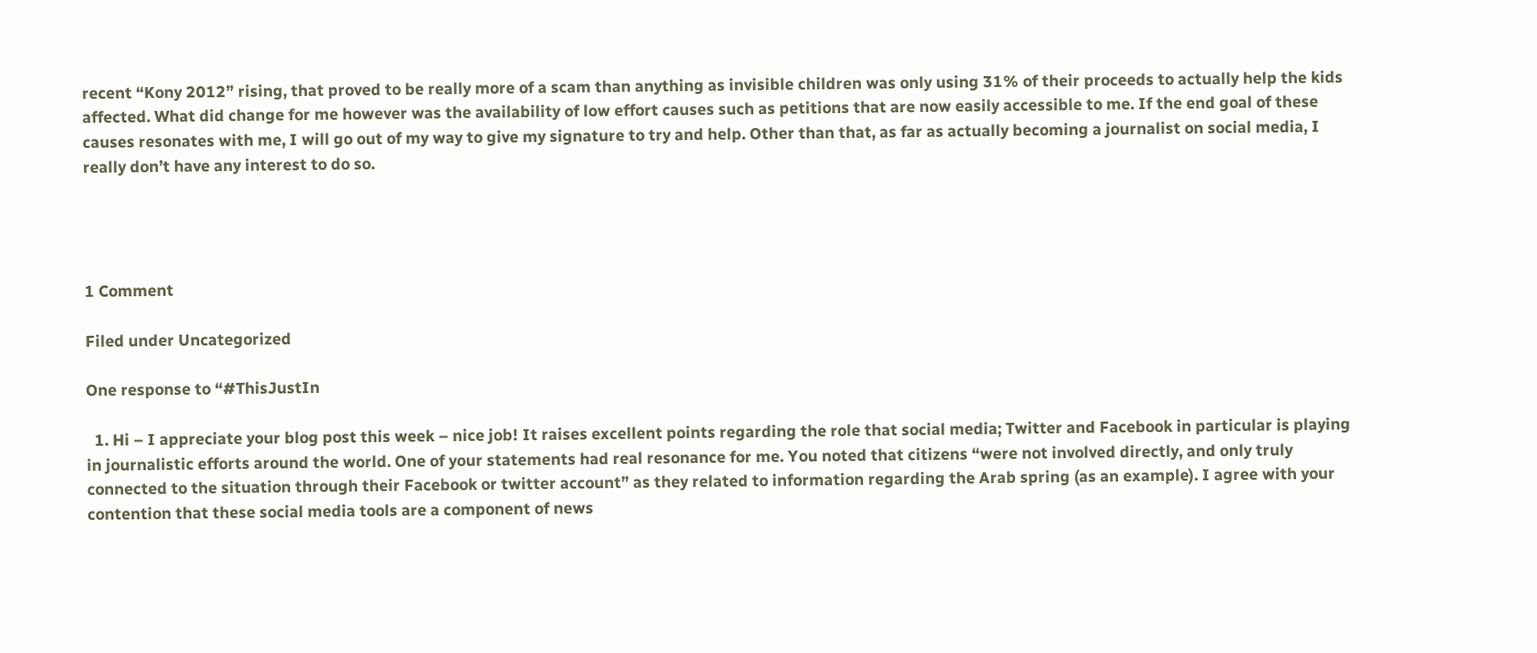recent “Kony 2012” rising, that proved to be really more of a scam than anything as invisible children was only using 31% of their proceeds to actually help the kids affected. What did change for me however was the availability of low effort causes such as petitions that are now easily accessible to me. If the end goal of these causes resonates with me, I will go out of my way to give my signature to try and help. Other than that, as far as actually becoming a journalist on social media, I really don’t have any interest to do so.




1 Comment

Filed under Uncategorized

One response to “#ThisJustIn

  1. Hi – I appreciate your blog post this week – nice job! It raises excellent points regarding the role that social media; Twitter and Facebook in particular is playing in journalistic efforts around the world. One of your statements had real resonance for me. You noted that citizens “were not involved directly, and only truly connected to the situation through their Facebook or twitter account” as they related to information regarding the Arab spring (as an example). I agree with your contention that these social media tools are a component of news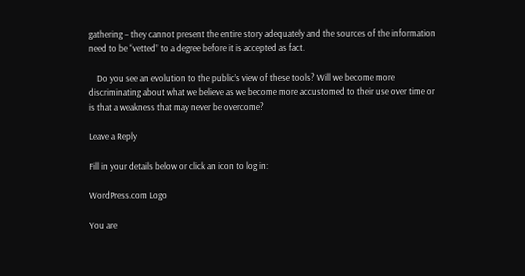gathering – they cannot present the entire story adequately and the sources of the information need to be “vetted” to a degree before it is accepted as fact.

    Do you see an evolution to the public’s view of these tools? Will we become more discriminating about what we believe as we become more accustomed to their use over time or is that a weakness that may never be overcome?

Leave a Reply

Fill in your details below or click an icon to log in:

WordPress.com Logo

You are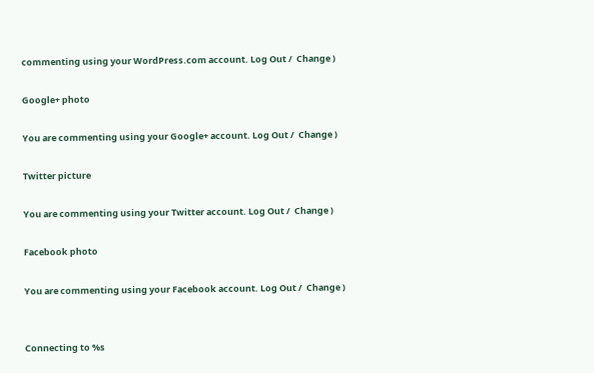commenting using your WordPress.com account. Log Out /  Change )

Google+ photo

You are commenting using your Google+ account. Log Out /  Change )

Twitter picture

You are commenting using your Twitter account. Log Out /  Change )

Facebook photo

You are commenting using your Facebook account. Log Out /  Change )


Connecting to %s